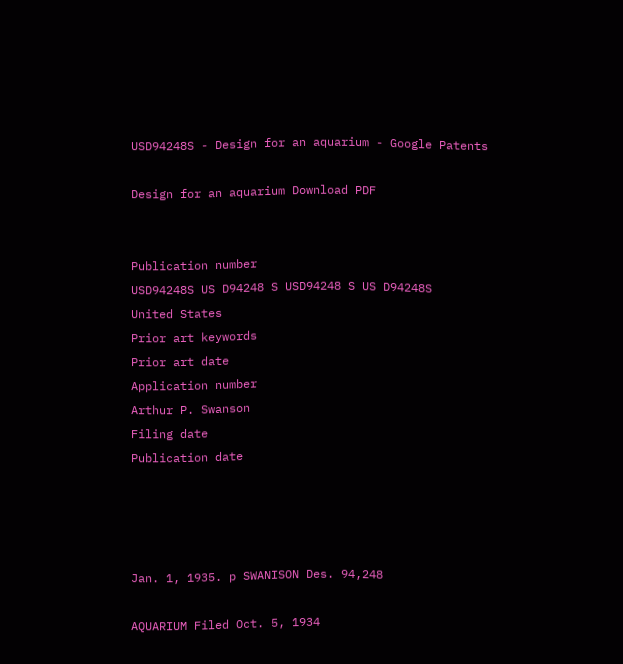USD94248S - Design for an aquarium - Google Patents

Design for an aquarium Download PDF


Publication number
USD94248S US D94248 S USD94248 S US D94248S
United States
Prior art keywords
Prior art date
Application number
Arthur P. Swanson
Filing date
Publication date




Jan. 1, 1935. p SWANISON Des. 94,248

AQUARIUM Filed Oct. 5, 1934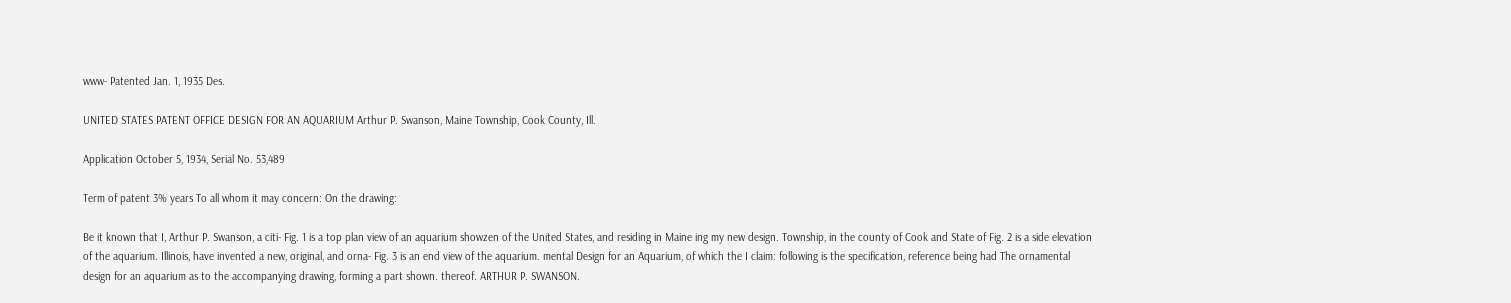www- Patented Jan. 1, 1935 Des.

UNITED STATES PATENT OFFICE DESIGN FOR AN AQUARIUM Arthur P. Swanson, Maine Township, Cook County, Ill.

Application October 5, 1934, Serial No. 53,489

Term of patent 3% years To all whom it may concern: On the drawing:

Be it known that I, Arthur P. Swanson, a citi- Fig. 1 is a top plan view of an aquarium showzen of the United States, and residing in Maine ing my new design. Township, in the county of Cook and State of Fig. 2 is a side elevation of the aquarium. Illinois, have invented a new, original, and orna- Fig. 3 is an end view of the aquarium. mental Design for an Aquarium, of which the I claim: following is the specification, reference being had The ornamental design for an aquarium as to the accompanying drawing, forming a part shown. thereof. ARTHUR P. SWANSON.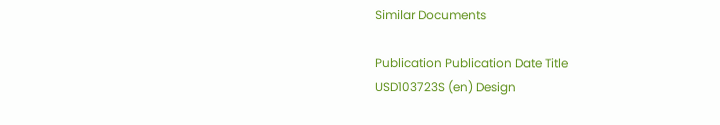Similar Documents

Publication Publication Date Title
USD103723S (en) Design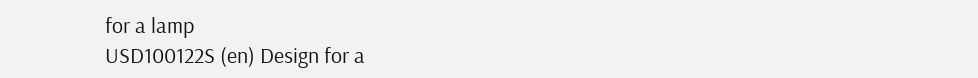for a lamp
USD100122S (en) Design for a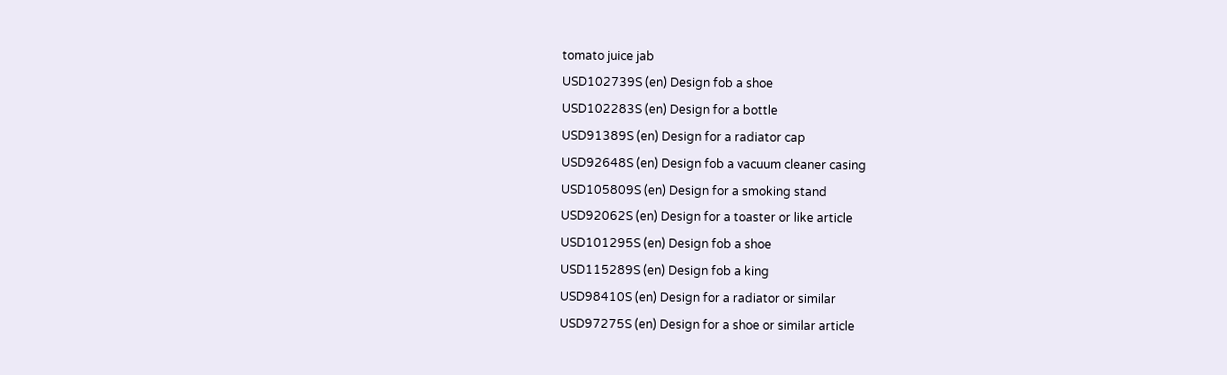tomato juice jab
USD102739S (en) Design fob a shoe
USD102283S (en) Design for a bottle
USD91389S (en) Design for a radiator cap
USD92648S (en) Design fob a vacuum cleaner casing
USD105809S (en) Design for a smoking stand
USD92062S (en) Design for a toaster or like article
USD101295S (en) Design fob a shoe
USD115289S (en) Design fob a king
USD98410S (en) Design for a radiator or similar
USD97275S (en) Design for a shoe or similar article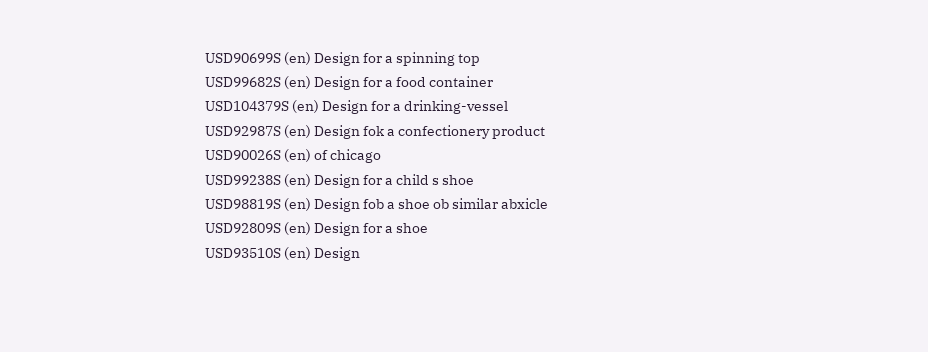USD90699S (en) Design for a spinning top
USD99682S (en) Design for a food container
USD104379S (en) Design for a drinking-vessel
USD92987S (en) Design fok a confectionery product
USD90026S (en) of chicago
USD99238S (en) Design for a child s shoe
USD98819S (en) Design fob a shoe ob similar abxicle
USD92809S (en) Design for a shoe
USD93510S (en) Design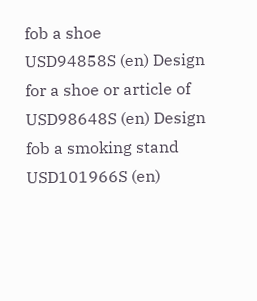fob a shoe
USD94858S (en) Design for a shoe or article of
USD98648S (en) Design fob a smoking stand
USD101966S (en)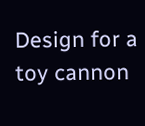Design for a toy cannon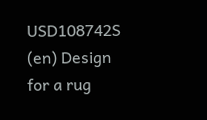USD108742S (en) Design for a rug